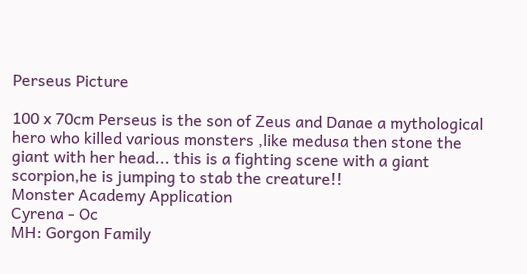Perseus Picture

100 x 70cm Perseus is the son of Zeus and Danae a mythological hero who killed various monsters ,like medusa then stone the giant with her head... this is a fighting scene with a giant scorpion,he is jumping to stab the creature!!
Monster Academy Application
Cyrena - Oc
MH: Gorgon Family